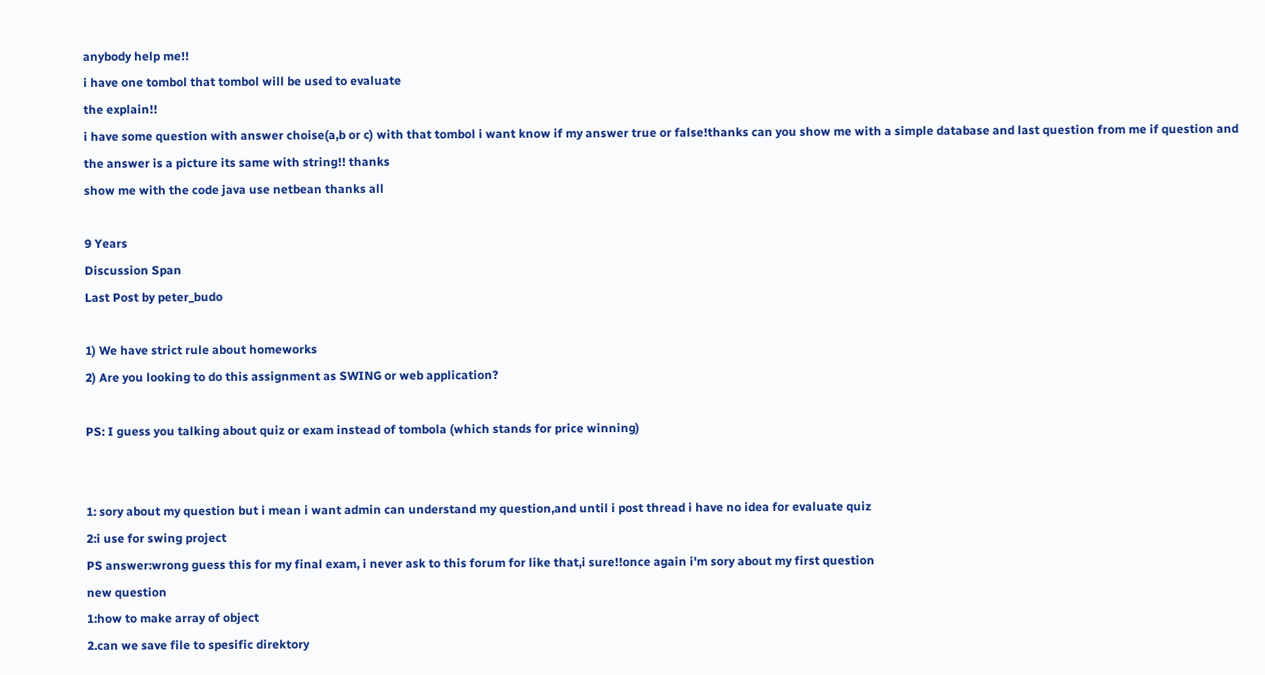anybody help me!!
i have one tombol that tombol will be used to evaluate
the explain!!
i have some question with answer choise(a,b or c) with that tombol i want know if my answer true or false!thanks can you show me with a simple database and last question from me if question and the answer is a picture its same with string!! thanks
show me with the code java use netbean thanks all

9 Years
Discussion Span
Last Post by peter_budo

1) We have strict rule about homeworks
2) Are you looking to do this assignment as SWING or web application?

PS: I guess you talking about quiz or exam instead of tombola (which stands for price winning)


1: sory about my question but i mean i want admin can understand my question,and until i post thread i have no idea for evaluate quiz
2:i use for swing project
PS answer:wrong guess this for my final exam, i never ask to this forum for like that,i sure!!once again i'm sory about my first question
new question
1:how to make array of object
2.can we save file to spesific direktory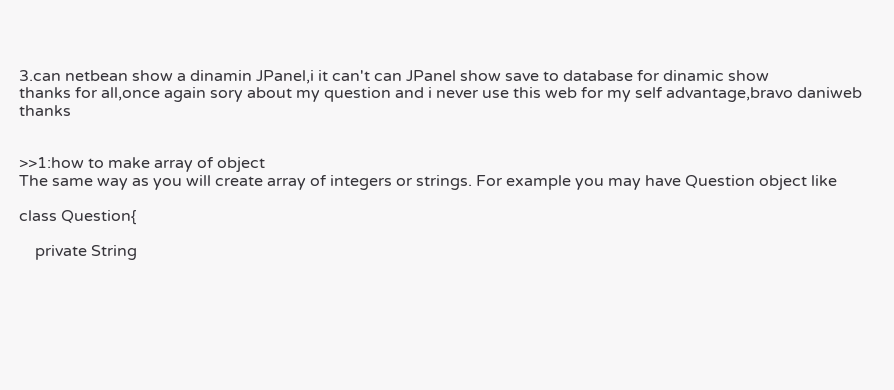3.can netbean show a dinamin JPanel,i it can't can JPanel show save to database for dinamic show
thanks for all,once again sory about my question and i never use this web for my self advantage,bravo daniweb thanks


>>1:how to make array of object
The same way as you will create array of integers or strings. For example you may have Question object like

class Question{

    private String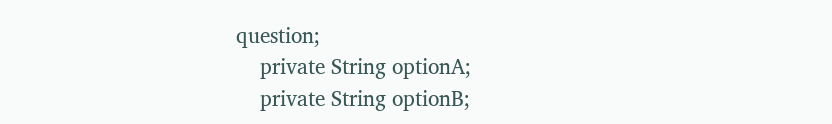question;
    private String optionA;
    private String optionB;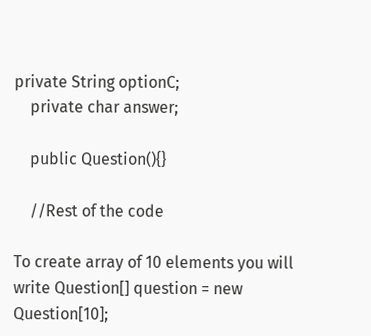private String optionC;
    private char answer;

    public Question(){}

    //Rest of the code

To create array of 10 elements you will write Question[] question = new Question[10];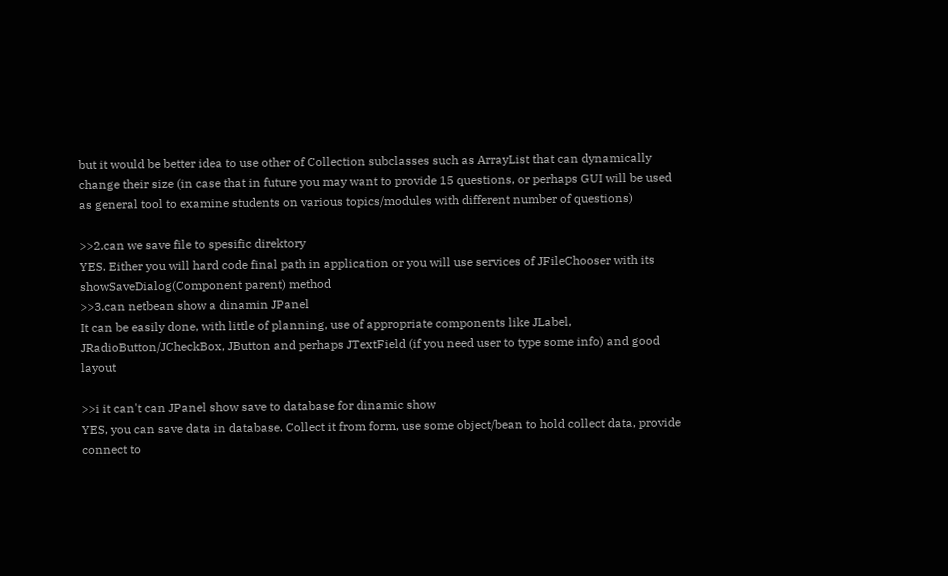but it would be better idea to use other of Collection subclasses such as ArrayList that can dynamically change their size (in case that in future you may want to provide 15 questions, or perhaps GUI will be used as general tool to examine students on various topics/modules with different number of questions)

>>2.can we save file to spesific direktory
YES. Either you will hard code final path in application or you will use services of JFileChooser with its showSaveDialog(Component parent) method
>>3.can netbean show a dinamin JPanel
It can be easily done, with little of planning, use of appropriate components like JLabel, JRadioButton/JCheckBox, JButton and perhaps JTextField (if you need user to type some info) and good layout

>>i it can't can JPanel show save to database for dinamic show
YES, you can save data in database. Collect it from form, use some object/bean to hold collect data, provide connect to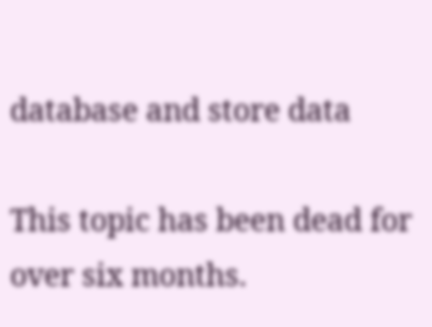database and store data

This topic has been dead for over six months.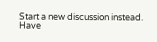Start a new discussion instead.
Have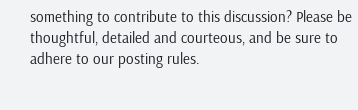something to contribute to this discussion? Please be thoughtful, detailed and courteous, and be sure to adhere to our posting rules.